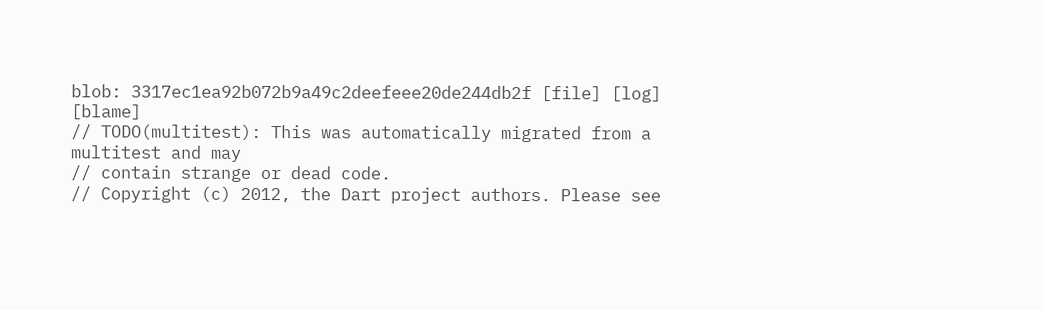blob: 3317ec1ea92b072b9a49c2deefeee20de244db2f [file] [log] [blame]
// TODO(multitest): This was automatically migrated from a multitest and may
// contain strange or dead code.
// Copyright (c) 2012, the Dart project authors. Please see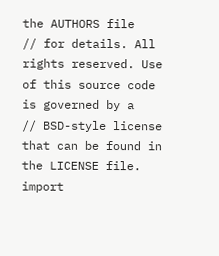the AUTHORS file
// for details. All rights reserved. Use of this source code is governed by a
// BSD-style license that can be found in the LICENSE file.
import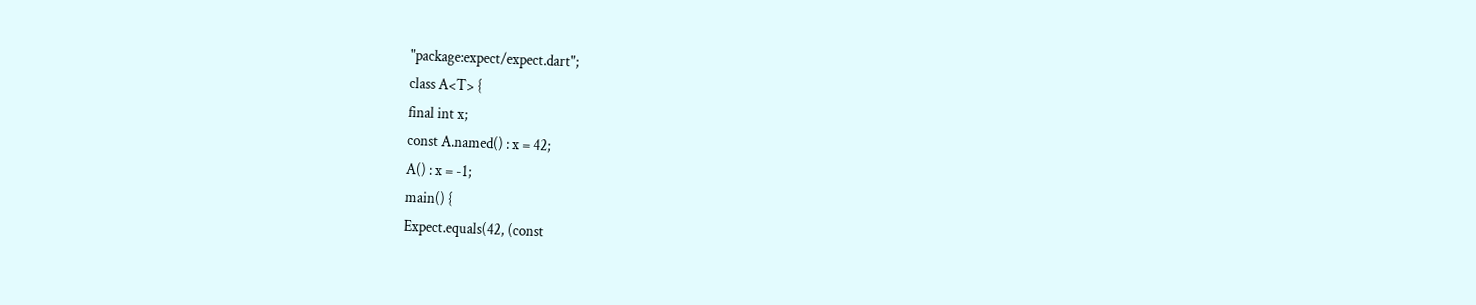"package:expect/expect.dart";
class A<T> {
final int x;
const A.named() : x = 42;
A() : x = -1;
main() {
Expect.equals(42, (const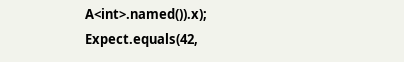A<int>.named()).x);
Expect.equals(42,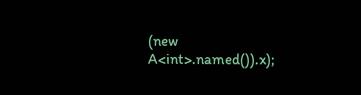(new A<int>.named()).x);